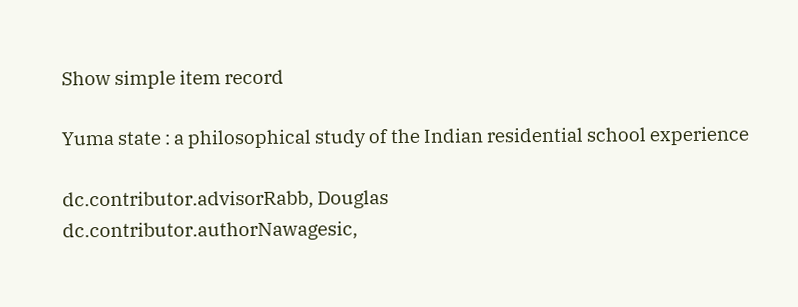Show simple item record

Yuma state : a philosophical study of the Indian residential school experience

dc.contributor.advisorRabb, Douglas
dc.contributor.authorNawagesic,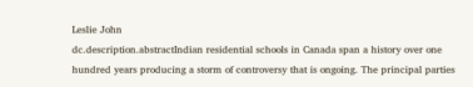Leslie John
dc.description.abstractIndian residential schools in Canada span a history over one hundred years producing a storm of controversy that is ongoing. The principal parties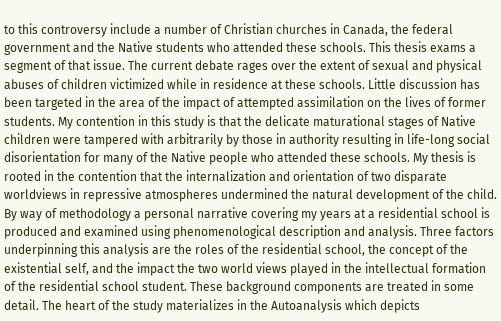to this controversy include a number of Christian churches in Canada, the federal government and the Native students who attended these schools. This thesis exams a segment of that issue. The current debate rages over the extent of sexual and physical abuses of children victimized while in residence at these schools. Little discussion has been targeted in the area of the impact of attempted assimilation on the lives of former students. My contention in this study is that the delicate maturational stages of Native children were tampered with arbitrarily by those in authority resulting in life-long social disorientation for many of the Native people who attended these schools. My thesis is rooted in the contention that the internalization and orientation of two disparate worldviews in repressive atmospheres undermined the natural development of the child. By way of methodology a personal narrative covering my years at a residential school is produced and examined using phenomenological description and analysis. Three factors underpinning this analysis are the roles of the residential school, the concept of the existential self, and the impact the two world views played in the intellectual formation of the residential school student. These background components are treated in some detail. The heart of the study materializes in the Autoanalysis which depicts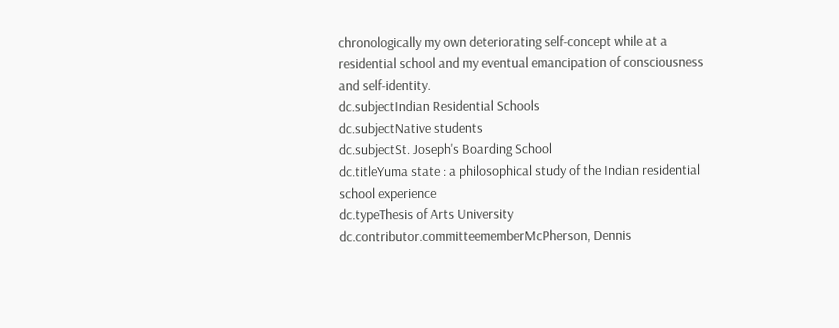chronologically my own deteriorating self-concept while at a residential school and my eventual emancipation of consciousness and self-identity.
dc.subjectIndian Residential Schools
dc.subjectNative students
dc.subjectSt. Joseph's Boarding School
dc.titleYuma state : a philosophical study of the Indian residential school experience
dc.typeThesis of Arts University
dc.contributor.committeememberMcPherson, Dennis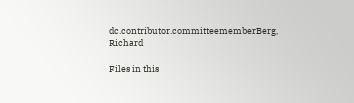dc.contributor.committeememberBerg, Richard

Files in this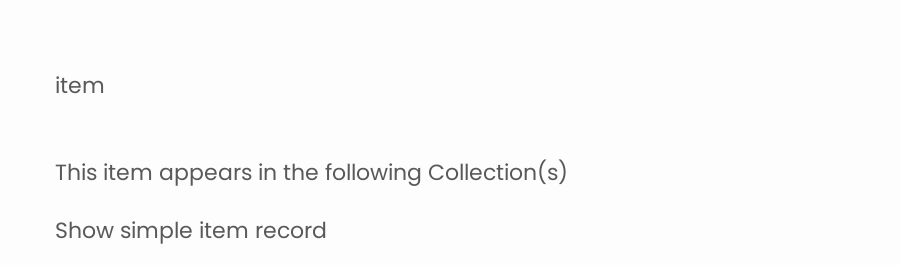item


This item appears in the following Collection(s)

Show simple item record